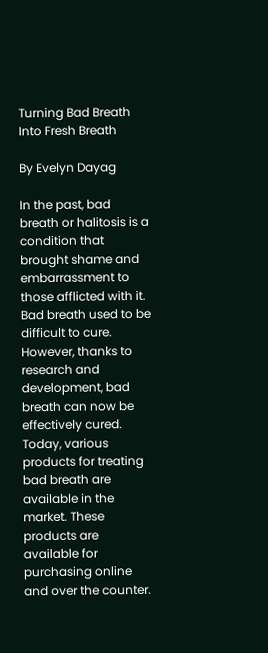Turning Bad Breath Into Fresh Breath

By Evelyn Dayag

In the past, bad breath or halitosis is a condition that brought shame and embarrassment to those afflicted with it. Bad breath used to be difficult to cure. However, thanks to research and development, bad breath can now be effectively cured. Today, various products for treating bad breath are available in the market. These products are available for purchasing online and over the counter.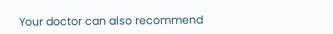Your doctor can also recommend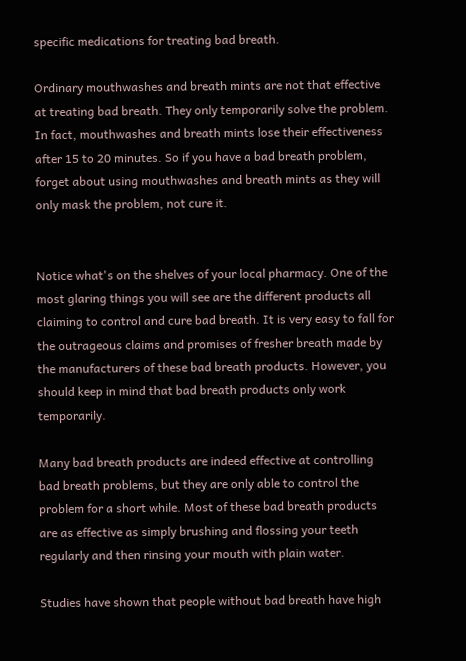specific medications for treating bad breath.

Ordinary mouthwashes and breath mints are not that effective at treating bad breath. They only temporarily solve the problem. In fact, mouthwashes and breath mints lose their effectiveness after 15 to 20 minutes. So if you have a bad breath problem, forget about using mouthwashes and breath mints as they will only mask the problem, not cure it.


Notice what's on the shelves of your local pharmacy. One of the most glaring things you will see are the different products all claiming to control and cure bad breath. It is very easy to fall for the outrageous claims and promises of fresher breath made by the manufacturers of these bad breath products. However, you should keep in mind that bad breath products only work temporarily.

Many bad breath products are indeed effective at controlling bad breath problems, but they are only able to control the problem for a short while. Most of these bad breath products are as effective as simply brushing and flossing your teeth regularly and then rinsing your mouth with plain water.

Studies have shown that people without bad breath have high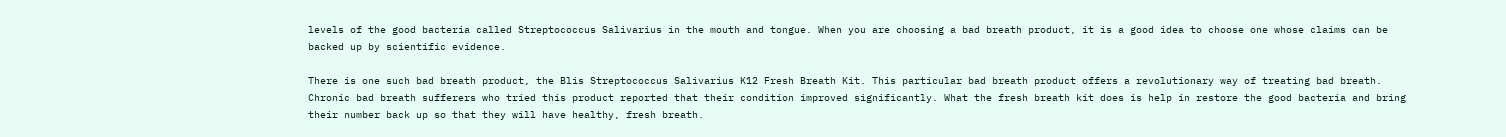levels of the good bacteria called Streptococcus Salivarius in the mouth and tongue. When you are choosing a bad breath product, it is a good idea to choose one whose claims can be backed up by scientific evidence.

There is one such bad breath product, the Blis Streptococcus Salivarius K12 Fresh Breath Kit. This particular bad breath product offers a revolutionary way of treating bad breath. Chronic bad breath sufferers who tried this product reported that their condition improved significantly. What the fresh breath kit does is help in restore the good bacteria and bring their number back up so that they will have healthy, fresh breath.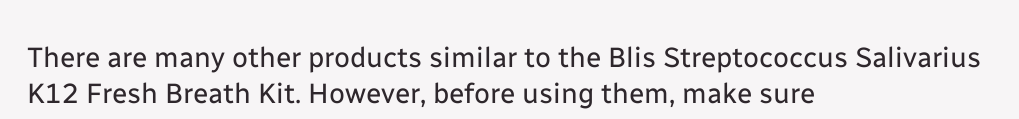There are many other products similar to the Blis Streptococcus Salivarius K12 Fresh Breath Kit. However, before using them, make sure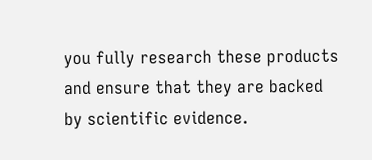you fully research these products and ensure that they are backed by scientific evidence.